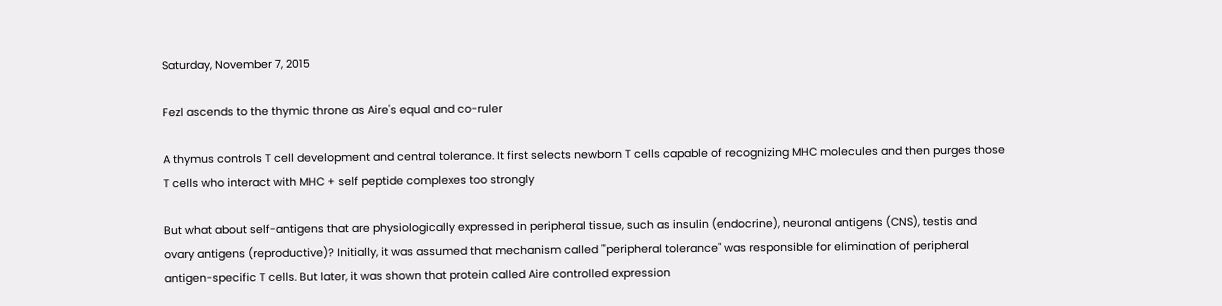Saturday, November 7, 2015

Fezl ascends to the thymic throne as Aire's equal and co-ruler

A thymus controls T cell development and central tolerance. It first selects newborn T cells capable of recognizing MHC molecules and then purges those T cells who interact with MHC + self peptide complexes too strongly

But what about self-antigens that are physiologically expressed in peripheral tissue, such as insulin (endocrine), neuronal antigens (CNS), testis and ovary antigens (reproductive)? Initially, it was assumed that mechanism called "'peripheral tolerance" was responsible for elimination of peripheral antigen-specific T cells. But later, it was shown that protein called Aire controlled expression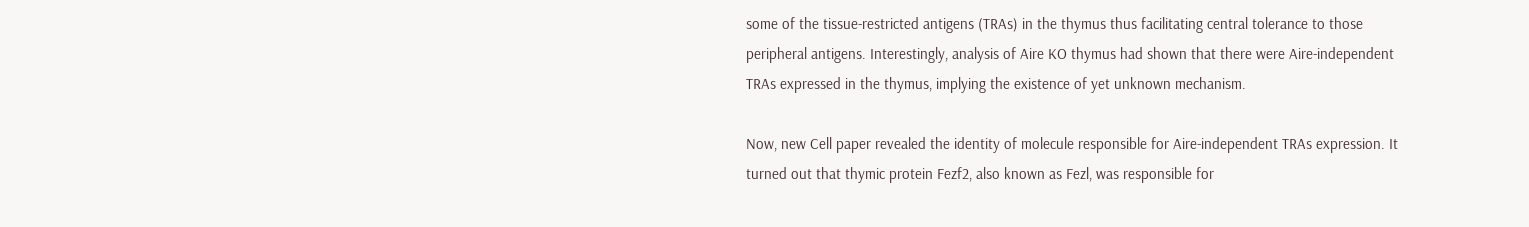some of the tissue-restricted antigens (TRAs) in the thymus thus facilitating central tolerance to those peripheral antigens. Interestingly, analysis of Aire KO thymus had shown that there were Aire-independent TRAs expressed in the thymus, implying the existence of yet unknown mechanism.

Now, new Cell paper revealed the identity of molecule responsible for Aire-independent TRAs expression. It turned out that thymic protein Fezf2, also known as Fezl, was responsible for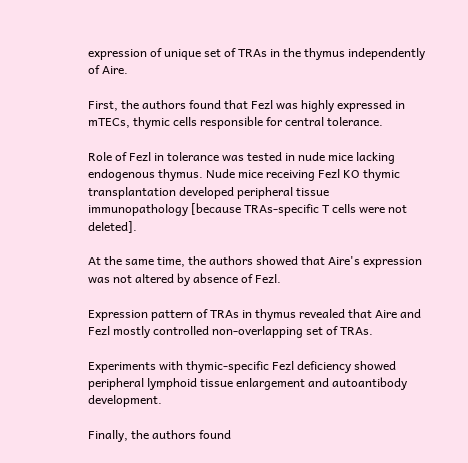expression of unique set of TRAs in the thymus independently of Aire.

First, the authors found that Fezl was highly expressed in mTECs, thymic cells responsible for central tolerance.

Role of Fezl in tolerance was tested in nude mice lacking endogenous thymus. Nude mice receiving Fezl KO thymic transplantation developed peripheral tissue immunopathology [because TRAs-specific T cells were not deleted].

At the same time, the authors showed that Aire's expression was not altered by absence of Fezl.

Expression pattern of TRAs in thymus revealed that Aire and Fezl mostly controlled non-overlapping set of TRAs.

Experiments with thymic-specific Fezl deficiency showed peripheral lymphoid tissue enlargement and autoantibody development.

Finally, the authors found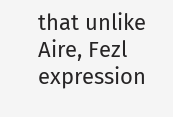that unlike Aire, Fezl expression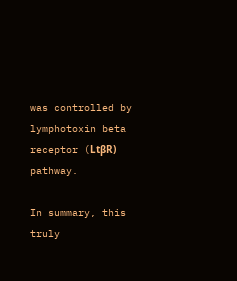was controlled by lymphotoxin beta receptor (LtβR) pathway.

In summary, this truly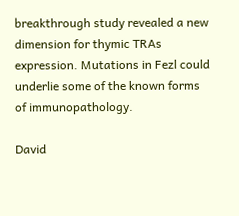breakthrough study revealed a new dimension for thymic TRAs expression. Mutations in Fezl could underlie some of the known forms of immunopathology.

David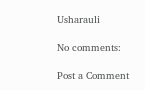Usharauli

No comments:

Post a Comment